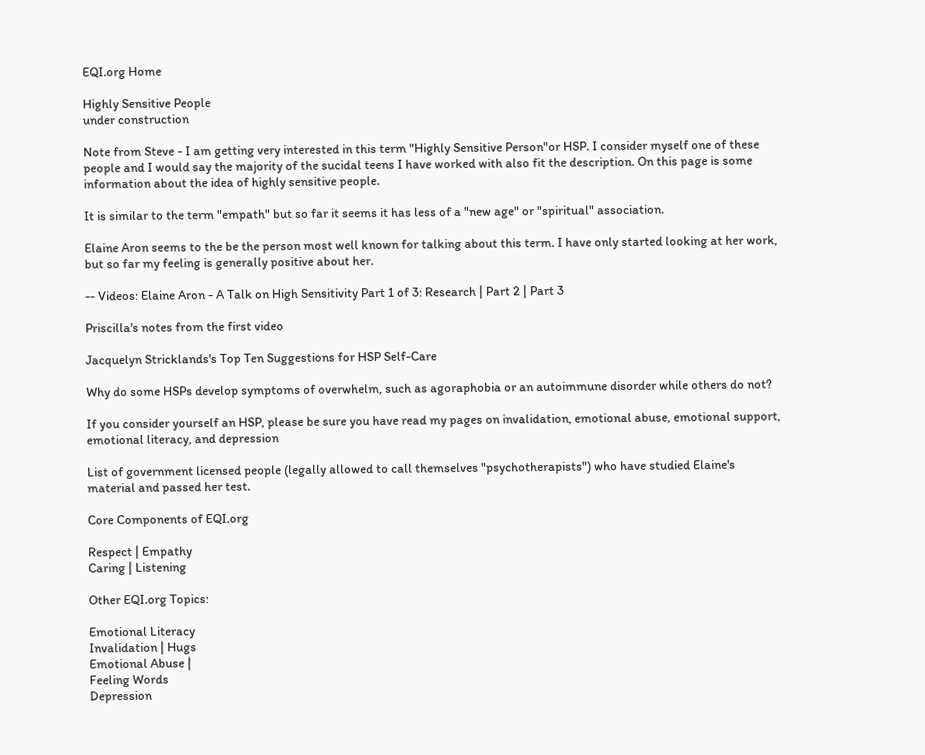EQI.org Home

Highly Sensitive People
under construction

Note from Steve - I am getting very interested in this term "Highly Sensitive Person"or HSP. I consider myself one of these people and I would say the majority of the sucidal teens I have worked with also fit the description. On this page is some information about the idea of highly sensitive people.

It is similar to the term "empath" but so far it seems it has less of a "new age" or "spiritual" association.

Elaine Aron seems to the be the person most well known for talking about this term. I have only started looking at her work, but so far my feeling is generally positive about her.

-- Videos: Elaine Aron - A Talk on High Sensitivity Part 1 of 3: Research | Part 2 | Part 3

Priscilla's notes from the first video

Jacquelyn Stricklands's Top Ten Suggestions for HSP Self-Care

Why do some HSPs develop symptoms of overwhelm, such as agoraphobia or an autoimmune disorder while others do not?

If you consider yourself an HSP, please be sure you have read my pages on invalidation, emotional abuse, emotional support, emotional literacy, and depression

List of government licensed people (legally allowed to call themselves "psychotherapists") who have studied Elaine's material and passed her test.

Core Components of EQI.org

Respect | Empathy
Caring | Listening

Other EQI.org Topics:

Emotional Literacy
Invalidation | Hugs
Emotional Abuse |
Feeling Words
Depression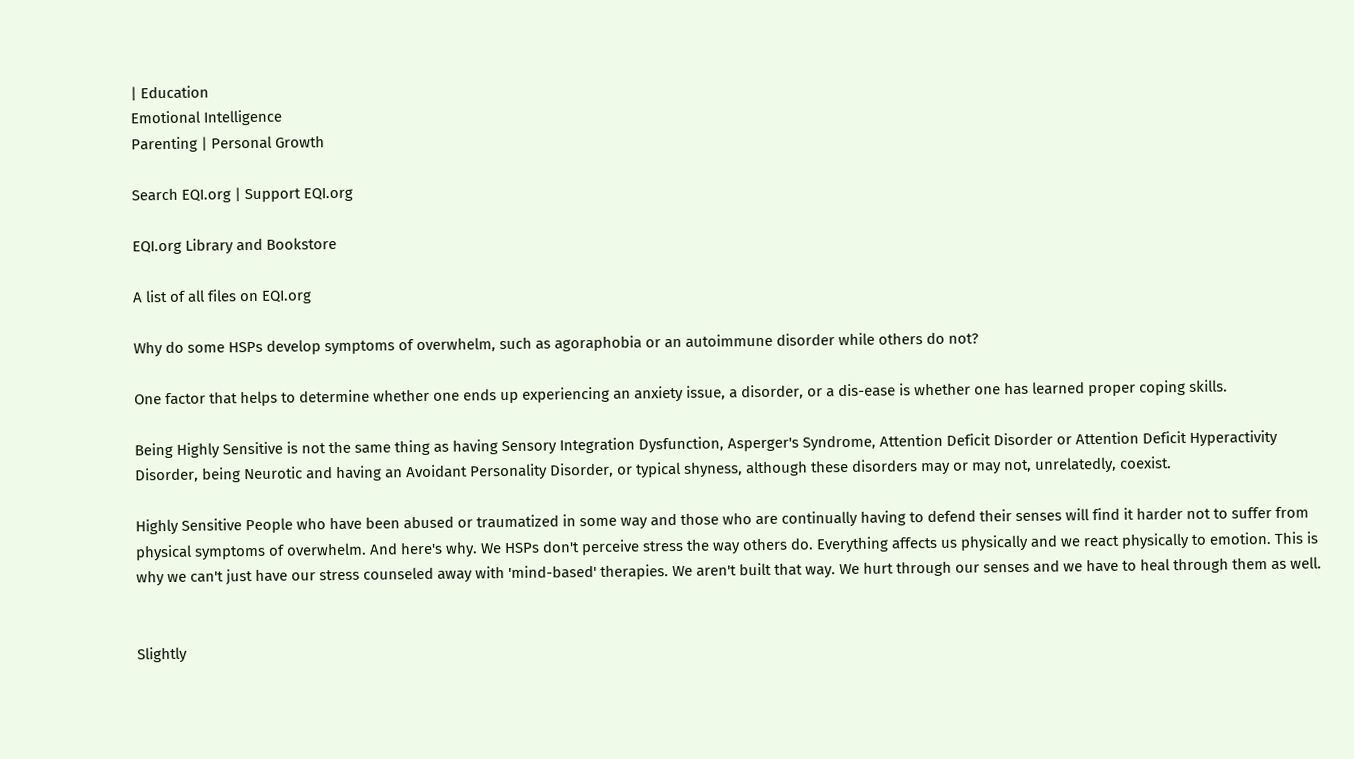| Education
Emotional Intelligence
Parenting | Personal Growth

Search EQI.org | Support EQI.org

EQI.org Library and Bookstore

A list of all files on EQI.org

Why do some HSPs develop symptoms of overwhelm, such as agoraphobia or an autoimmune disorder while others do not?

One factor that helps to determine whether one ends up experiencing an anxiety issue, a disorder, or a dis-ease is whether one has learned proper coping skills.

Being Highly Sensitive is not the same thing as having Sensory Integration Dysfunction, Asperger's Syndrome, Attention Deficit Disorder or Attention Deficit Hyperactivity Disorder, being Neurotic and having an Avoidant Personality Disorder, or typical shyness, although these disorders may or may not, unrelatedly, coexist.

Highly Sensitive People who have been abused or traumatized in some way and those who are continually having to defend their senses will find it harder not to suffer from physical symptoms of overwhelm. And here's why. We HSPs don't perceive stress the way others do. Everything affects us physically and we react physically to emotion. This is why we can't just have our stress counseled away with 'mind-based' therapies. We aren't built that way. We hurt through our senses and we have to heal through them as well.


Slightly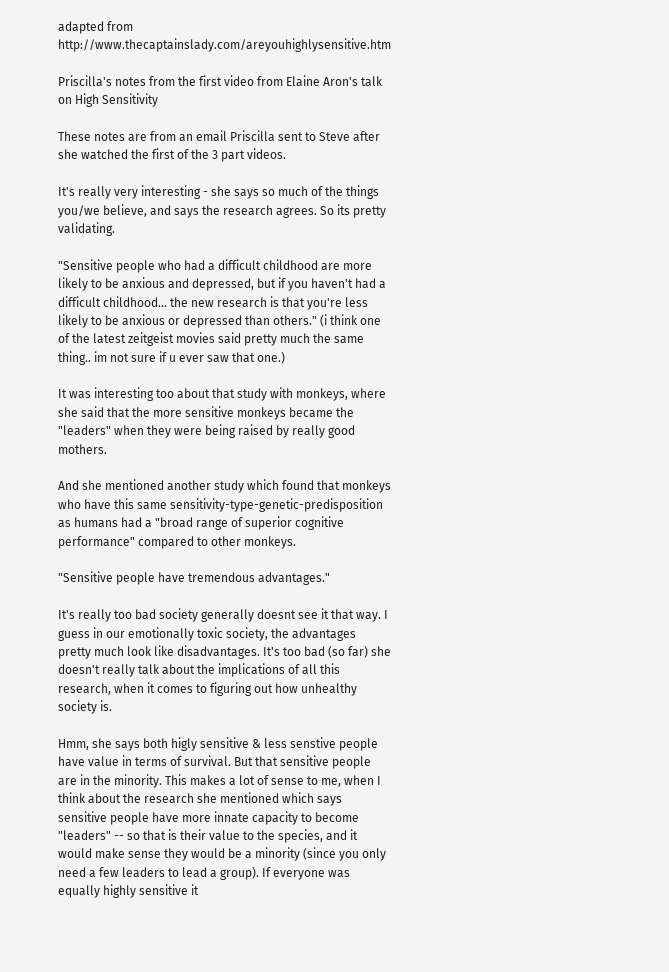adapted from http://www.thecaptainslady.com/areyouhighlysensitive.htm

Priscilla's notes from the first video from Elaine Aron's talk on High Sensitivity

These notes are from an email Priscilla sent to Steve after she watched the first of the 3 part videos.

It's really very interesting - she says so much of the things you/we believe, and says the research agrees. So its pretty validating.

"Sensitive people who had a difficult childhood are more likely to be anxious and depressed, but if you haven't had a difficult childhood... the new research is that you're less likely to be anxious or depressed than others." (i think one of the latest zeitgeist movies said pretty much the same thing.. im not sure if u ever saw that one.)

It was interesting too about that study with monkeys, where she said that the more sensitive monkeys became the "leaders" when they were being raised by really good mothers.

And she mentioned another study which found that monkeys who have this same sensitivity-type-genetic-predisposition as humans had a "broad range of superior cognitive performance" compared to other monkeys.

"Sensitive people have tremendous advantages."

It's really too bad society generally doesnt see it that way. I guess in our emotionally toxic society, the advantages pretty much look like disadvantages. It's too bad (so far) she doesn't really talk about the implications of all this research, when it comes to figuring out how unhealthy society is.

Hmm, she says both higly sensitive & less senstive people have value in terms of survival. But that sensitive people are in the minority. This makes a lot of sense to me, when I think about the research she mentioned which says sensitive people have more innate capacity to become "leaders" -- so that is their value to the species, and it would make sense they would be a minority (since you only need a few leaders to lead a group). If everyone was equally highly sensitive it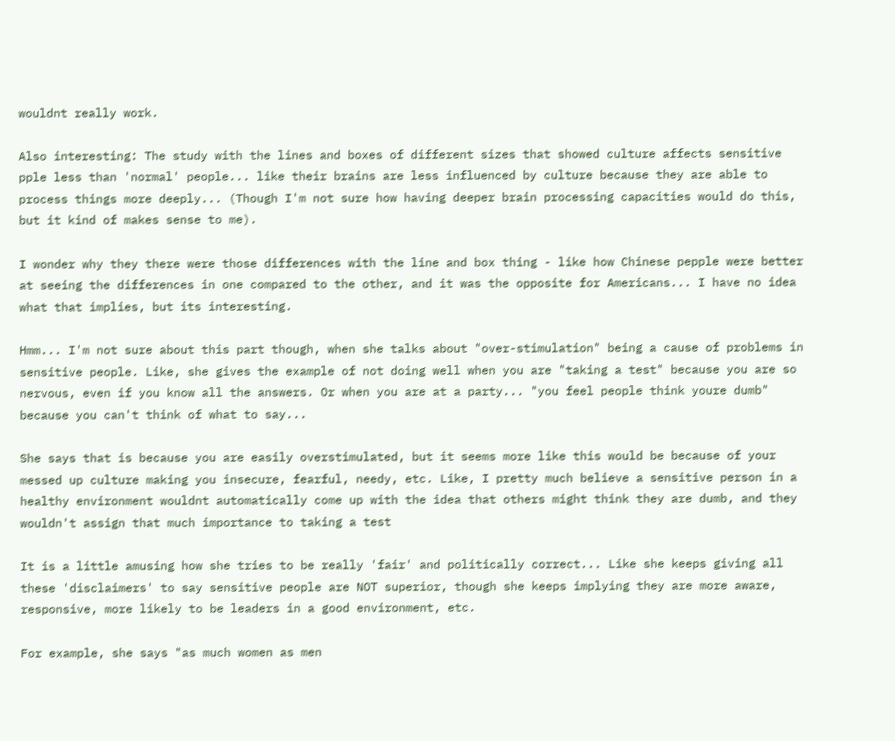wouldnt really work.

Also interesting: The study with the lines and boxes of different sizes that showed culture affects sensitive pple less than 'normal' people... like their brains are less influenced by culture because they are able to process things more deeply... (Though I'm not sure how having deeper brain processing capacities would do this, but it kind of makes sense to me).

I wonder why they there were those differences with the line and box thing - like how Chinese pepple were better at seeing the differences in one compared to the other, and it was the opposite for Americans... I have no idea what that implies, but its interesting.

Hmm... I'm not sure about this part though, when she talks about "over-stimulation" being a cause of problems in sensitive people. Like, she gives the example of not doing well when you are "taking a test" because you are so nervous, even if you know all the answers. Or when you are at a party... "you feel people think youre dumb" because you can't think of what to say...

She says that is because you are easily overstimulated, but it seems more like this would be because of your messed up culture making you insecure, fearful, needy, etc. Like, I pretty much believe a sensitive person in a healthy environment wouldnt automatically come up with the idea that others might think they are dumb, and they wouldn't assign that much importance to taking a test

It is a little amusing how she tries to be really 'fair' and politically correct... Like she keeps giving all these 'disclaimers' to say sensitive people are NOT superior, though she keeps implying they are more aware, responsive, more likely to be leaders in a good environment, etc.

For example, she says "as much women as men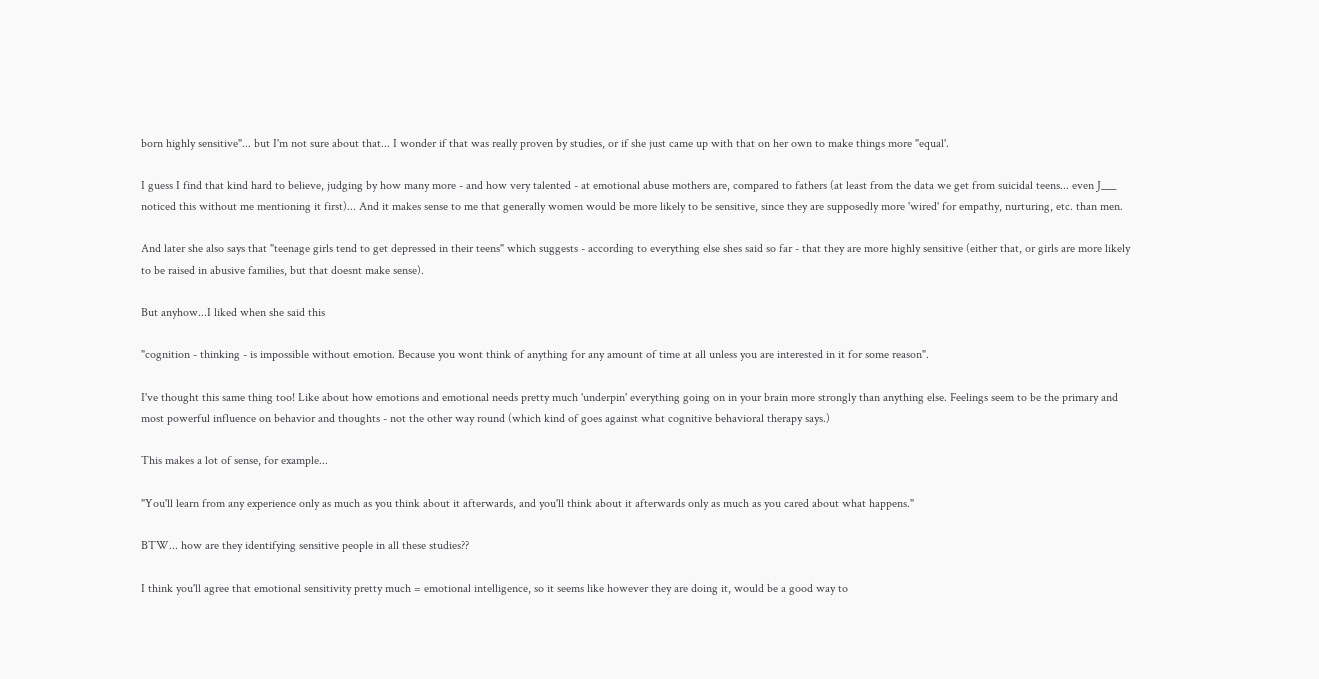born highly sensitive"... but I'm not sure about that... I wonder if that was really proven by studies, or if she just came up with that on her own to make things more "equal'.

I guess I find that kind hard to believe, judging by how many more - and how very talented - at emotional abuse mothers are, compared to fathers (at least from the data we get from suicidal teens... even J___ noticed this without me mentioning it first)... And it makes sense to me that generally women would be more likely to be sensitive, since they are supposedly more 'wired' for empathy, nurturing, etc. than men.

And later she also says that "teenage girls tend to get depressed in their teens" which suggests - according to everything else shes said so far - that they are more highly sensitive (either that, or girls are more likely to be raised in abusive families, but that doesnt make sense).

But anyhow...I liked when she said this

"cognition - thinking - is impossible without emotion. Because you wont think of anything for any amount of time at all unless you are interested in it for some reason".

I've thought this same thing too! Like about how emotions and emotional needs pretty much 'underpin' everything going on in your brain more strongly than anything else. Feelings seem to be the primary and most powerful influence on behavior and thoughts - not the other way round (which kind of goes against what cognitive behavioral therapy says.)

This makes a lot of sense, for example...

"You'll learn from any experience only as much as you think about it afterwards, and you'll think about it afterwards only as much as you cared about what happens."

BTW... how are they identifying sensitive people in all these studies??

I think you'll agree that emotional sensitivity pretty much = emotional intelligence, so it seems like however they are doing it, would be a good way to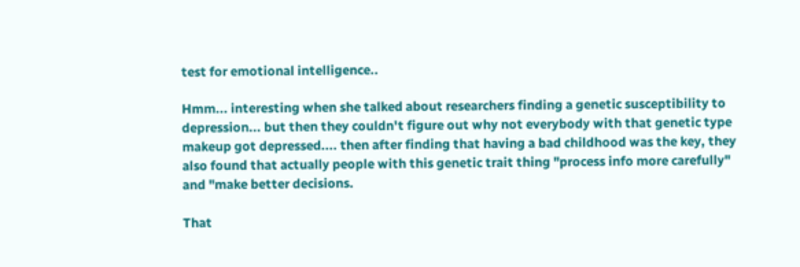test for emotional intelligence..

Hmm... interesting when she talked about researchers finding a genetic susceptibility to depression... but then they couldn't figure out why not everybody with that genetic type makeup got depressed.... then after finding that having a bad childhood was the key, they also found that actually people with this genetic trait thing "process info more carefully" and "make better decisions.

That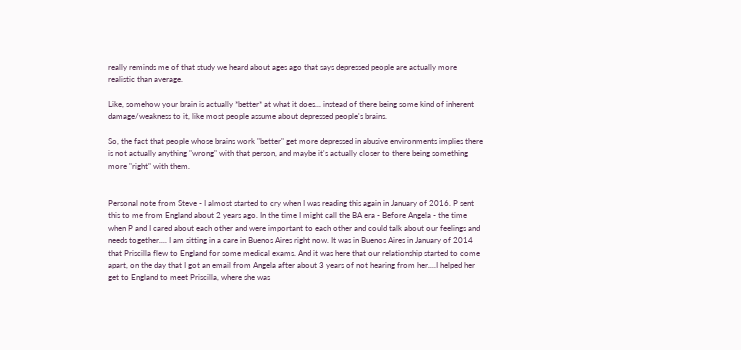really reminds me of that study we heard about ages ago that says depressed people are actually more realistic than average.

Like, somehow your brain is actually *better* at what it does... instead of there being some kind of inherent damage/weakness to it, like most people assume about depressed people's brains.

So, the fact that people whose brains work "better" get more depressed in abusive environments implies there is not actually anything "wrong" with that person, and maybe it's actually closer to there being something more "right" with them.


Personal note from Steve - I almost started to cry when I was reading this again in January of 2016. P sent this to me from England about 2 years ago. In the time I might call the BA era - Before Angela - the time when P and I cared about each other and were important to each other and could talk about our feelings and needs together.... I am sitting in a care in Buenos Aires right now. It was in Buenos Aires in January of 2014 that Priscilla flew to England for some medical exams. And it was here that our relationship started to come apart, on the day that I got an email from Angela after about 3 years of not hearing from her....I helped her get to England to meet Priscilla, where she was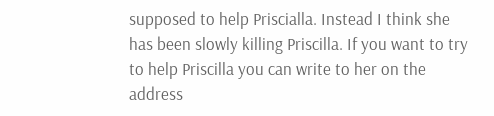supposed to help Priscialla. Instead I think she has been slowly killing Priscilla. If you want to try to help Priscilla you can write to her on the address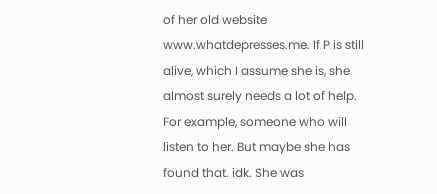of her old website www.whatdepresses.me. If P is still alive, which I assume she is, she almost surely needs a lot of help. For example, someone who will listen to her. But maybe she has found that. idk. She was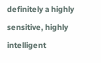definitely a highly sensitive, highly intelligent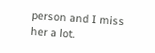person and I miss her a lot.